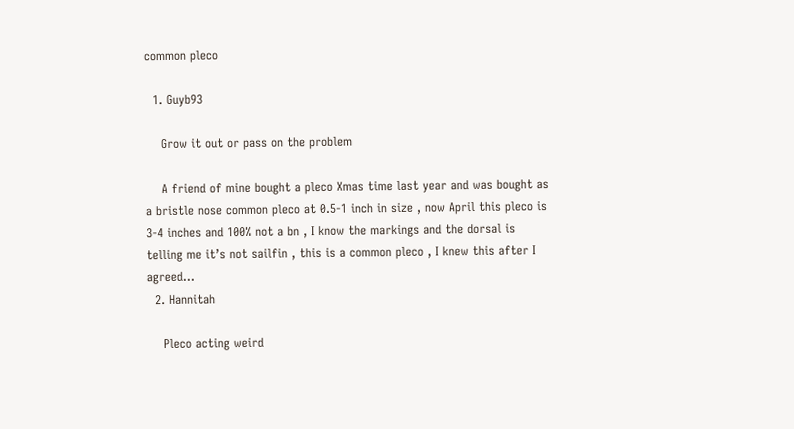common pleco

  1. Guyb93

    Grow it out or pass on the problem

    A friend of mine bought a pleco Xmas time last year and was bought as a bristle nose common pleco at 0.5-1 inch in size , now April this pleco is 3-4 inches and 100% not a bn , I know the markings and the dorsal is telling me it’s not sailfin , this is a common pleco , I knew this after I agreed...
  2. Hannitah

    Pleco acting weird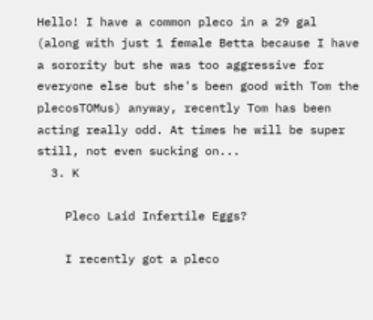Hello! I have a common pleco in a 29 gal (along with just 1 female Betta because I have a sorority but she was too aggressive for everyone else but she's been good with Tom the plecosTOMus) anyway, recently Tom has been acting really odd. At times he will be super still, not even sucking on...
  3. K

    Pleco Laid Infertile Eggs?

    I recently got a pleco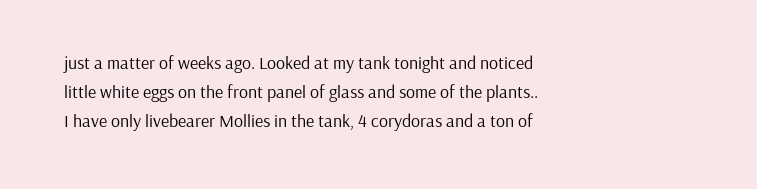just a matter of weeks ago. Looked at my tank tonight and noticed little white eggs on the front panel of glass and some of the plants.. I have only livebearer Mollies in the tank, 4 corydoras and a ton of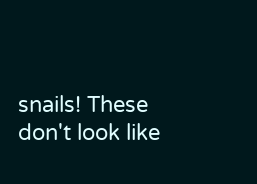snails! These don't look like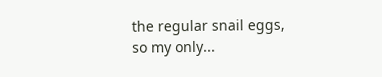the regular snail eggs, so my only...